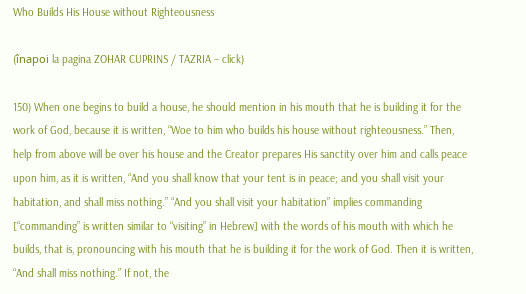Who Builds His House without Righteousness

(înapoi la pagina ZOHAR CUPRINS / TAZRIA – click)

150) When one begins to build a house, he should mention in his mouth that he is building it for the work of God, because it is written, “Woe to him who builds his house without righteousness.” Then, help from above will be over his house and the Creator prepares His sanctity over him and calls peace upon him, as it is written, “And you shall know that your tent is in peace; and you shall visit your habitation, and shall miss nothing.” “And you shall visit your habitation” implies commanding [“commanding” is written similar to “visiting” in Hebrew] with the words of his mouth with which he builds, that is, pronouncing with his mouth that he is building it for the work of God. Then it is written, “And shall miss nothing.” If not, the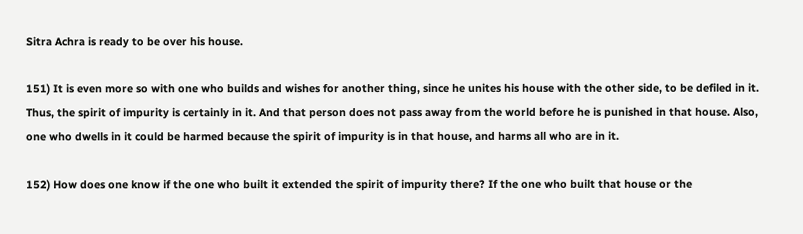Sitra Achra is ready to be over his house.

151) It is even more so with one who builds and wishes for another thing, since he unites his house with the other side, to be defiled in it. Thus, the spirit of impurity is certainly in it. And that person does not pass away from the world before he is punished in that house. Also, one who dwells in it could be harmed because the spirit of impurity is in that house, and harms all who are in it.

152) How does one know if the one who built it extended the spirit of impurity there? If the one who built that house or the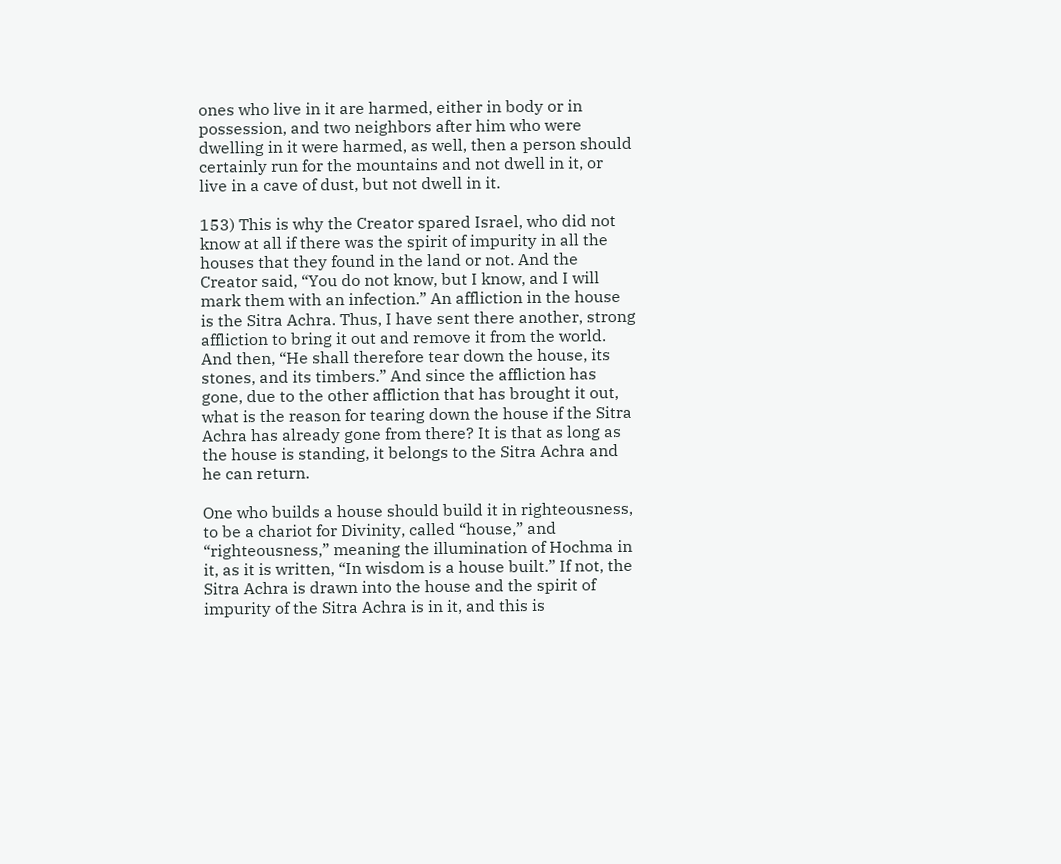ones who live in it are harmed, either in body or in possession, and two neighbors after him who were dwelling in it were harmed, as well, then a person should certainly run for the mountains and not dwell in it, or live in a cave of dust, but not dwell in it.

153) This is why the Creator spared Israel, who did not know at all if there was the spirit of impurity in all the houses that they found in the land or not. And the Creator said, “You do not know, but I know, and I will mark them with an infection.” An affliction in the house is the Sitra Achra. Thus, I have sent there another, strong affliction to bring it out and remove it from the world. And then, “He shall therefore tear down the house, its stones, and its timbers.” And since the affliction has gone, due to the other affliction that has brought it out, what is the reason for tearing down the house if the Sitra Achra has already gone from there? It is that as long as the house is standing, it belongs to the Sitra Achra and he can return.

One who builds a house should build it in righteousness, to be a chariot for Divinity, called “house,” and “righteousness,” meaning the illumination of Hochma in it, as it is written, “In wisdom is a house built.” If not, the Sitra Achra is drawn into the house and the spirit of impurity of the Sitra Achra is in it, and this is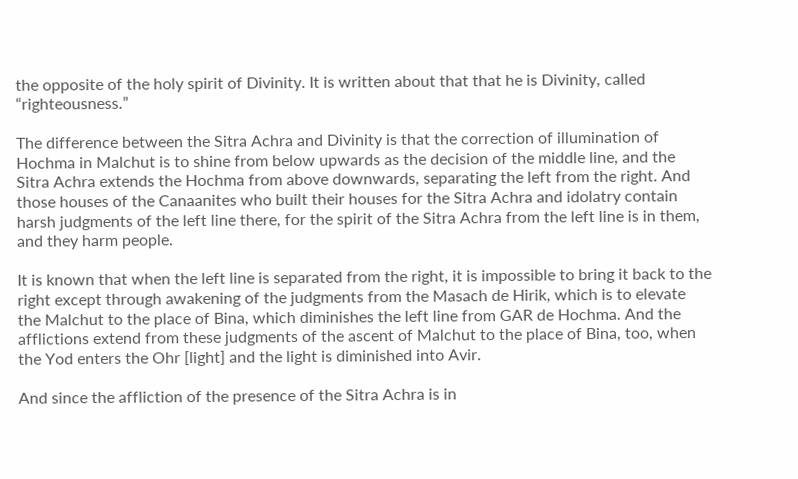the opposite of the holy spirit of Divinity. It is written about that that he is Divinity, called “righteousness.”

The difference between the Sitra Achra and Divinity is that the correction of illumination of Hochma in Malchut is to shine from below upwards as the decision of the middle line, and the Sitra Achra extends the Hochma from above downwards, separating the left from the right. And those houses of the Canaanites who built their houses for the Sitra Achra and idolatry contain harsh judgments of the left line there, for the spirit of the Sitra Achra from the left line is in them, and they harm people.

It is known that when the left line is separated from the right, it is impossible to bring it back to the right except through awakening of the judgments from the Masach de Hirik, which is to elevate the Malchut to the place of Bina, which diminishes the left line from GAR de Hochma. And the afflictions extend from these judgments of the ascent of Malchut to the place of Bina, too, when the Yod enters the Ohr [light] and the light is diminished into Avir.

And since the affliction of the presence of the Sitra Achra is in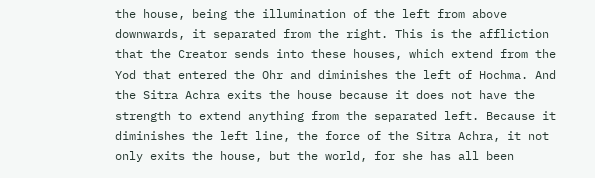the house, being the illumination of the left from above downwards, it separated from the right. This is the affliction that the Creator sends into these houses, which extend from the Yod that entered the Ohr and diminishes the left of Hochma. And the Sitra Achra exits the house because it does not have the strength to extend anything from the separated left. Because it diminishes the left line, the force of the Sitra Achra, it not only exits the house, but the world, for she has all been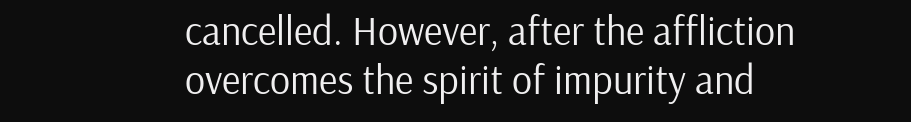cancelled. However, after the affliction overcomes the spirit of impurity and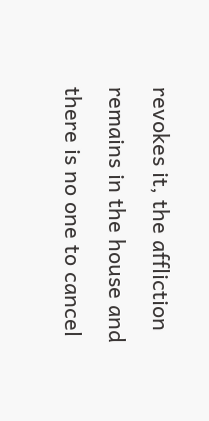revokes it, the affliction remains in the house and there is no one to cancel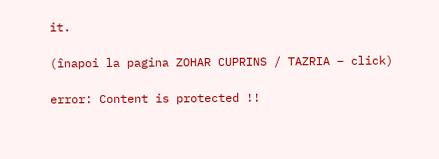it.

(înapoi la pagina ZOHAR CUPRINS / TAZRIA – click)

error: Content is protected !!